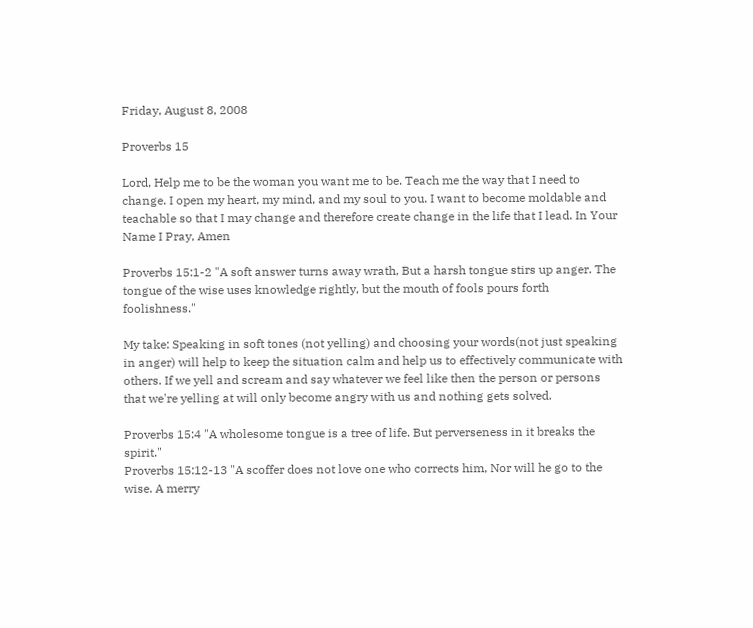Friday, August 8, 2008

Proverbs 15

Lord, Help me to be the woman you want me to be. Teach me the way that I need to change. I open my heart, my mind, and my soul to you. I want to become moldable and teachable so that I may change and therefore create change in the life that I lead. In Your Name I Pray, Amen

Proverbs 15:1-2 "A soft answer turns away wrath, But a harsh tongue stirs up anger. The tongue of the wise uses knowledge rightly, but the mouth of fools pours forth foolishness."

My take: Speaking in soft tones (not yelling) and choosing your words(not just speaking in anger) will help to keep the situation calm and help us to effectively communicate with others. If we yell and scream and say whatever we feel like then the person or persons that we're yelling at will only become angry with us and nothing gets solved.

Proverbs 15:4 "A wholesome tongue is a tree of life. But perverseness in it breaks the spirit."
Proverbs 15:12-13 "A scoffer does not love one who corrects him, Nor will he go to the wise. A merry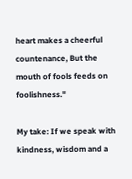heart makes a cheerful countenance, But the mouth of fools feeds on foolishness."

My take: If we speak with kindness, wisdom and a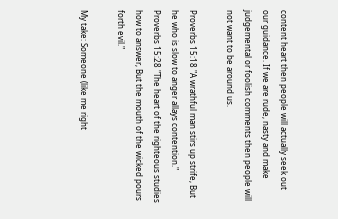content heart then people will actually seek out our guidance. If we are rude, nasty and make judgemental or foolish comments then people will not want to be around us.

Proverbs 15:18 "A wrathful man stirs up strife, But he who is slow to anger allays contention."
Proverbs 15:28 "The heart of the righteous studies how to answer, But the mouth of the wicked pours forth evil."

My take: Someone (like me right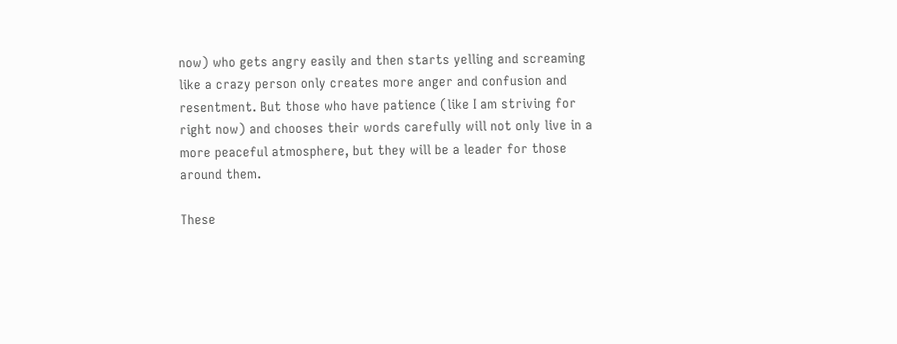now) who gets angry easily and then starts yelling and screaming like a crazy person only creates more anger and confusion and resentment. But those who have patience (like I am striving for right now) and chooses their words carefully will not only live in a more peaceful atmosphere, but they will be a leader for those around them.

These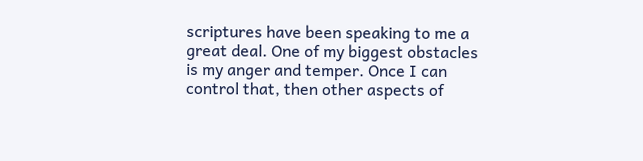scriptures have been speaking to me a great deal. One of my biggest obstacles is my anger and temper. Once I can control that, then other aspects of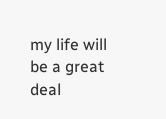my life will be a great deal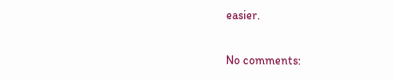easier.

No comments: